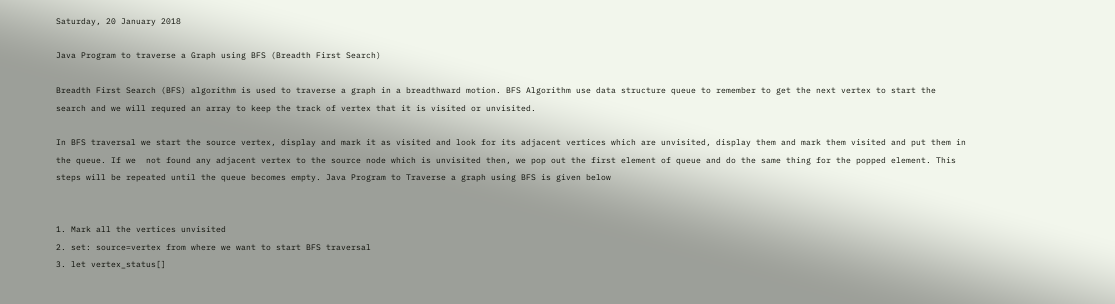Saturday, 20 January 2018

Java Program to traverse a Graph using BFS (Breadth First Search)

Breadth First Search (BFS) algorithm is used to traverse a graph in a breadthward motion. BFS Algorithm use data structure queue to remember to get the next vertex to start the search and we will requred an array to keep the track of vertex that it is visited or unvisited.

In BFS traversal we start the source vertex, display and mark it as visited and look for its adjacent vertices which are unvisited, display them and mark them visited and put them in the queue. If we  not found any adjacent vertex to the source node which is unvisited then, we pop out the first element of queue and do the same thing for the popped element. This steps will be repeated until the queue becomes empty. Java Program to Traverse a graph using BFS is given below


1. Mark all the vertices unvisited
2. set: source=vertex from where we want to start BFS traversal
3. let vertex_status[]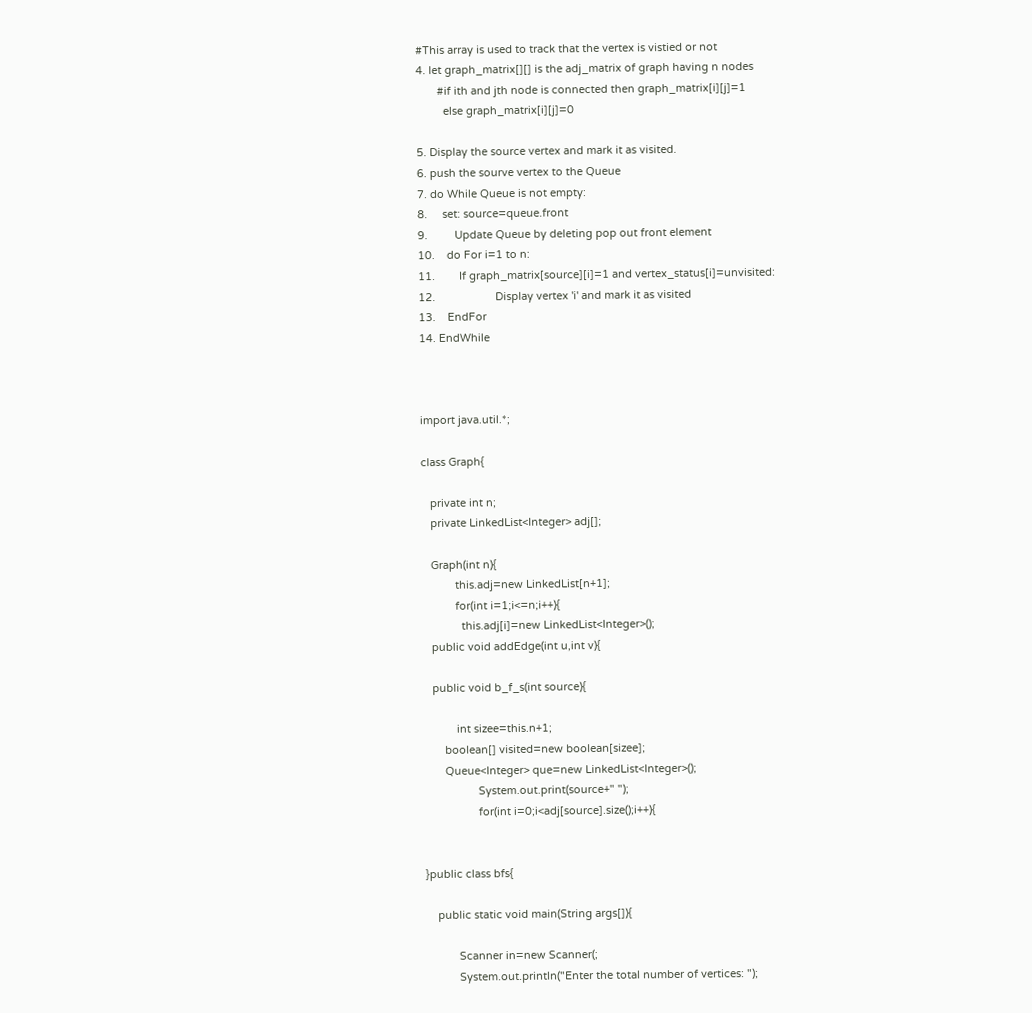#This array is used to track that the vertex is vistied or not
4. let graph_matrix[][] is the adj_matrix of graph having n nodes
       #if ith and jth node is connected then graph_matrix[i][j]=1
         else graph_matrix[i][j]=0

5. Display the source vertex and mark it as visited.
6. push the sourve vertex to the Queue
7. do While Queue is not empty:
8.     set: source=queue.front
9.         Update Queue by deleting pop out front element
10.    do For i=1 to n:
11.        If graph_matrix[source][i]=1 and vertex_status[i]=unvisited:
12.                    Display vertex 'i' and mark it as visited
13.    EndFor
14. EndWhile



import java.util.*;

class Graph{

   private int n;
   private LinkedList<Integer> adj[];

   Graph(int n){
           this.adj=new LinkedList[n+1];
           for(int i=1;i<=n;i++){
             this.adj[i]=new LinkedList<Integer>();
   public void addEdge(int u,int v){

   public void b_f_s(int source){

           int sizee=this.n+1;
       boolean[] visited=new boolean[sizee];
       Queue<Integer> que=new LinkedList<Integer>();
                  System.out.print(source+" ");
                  for(int i=0;i<adj[source].size();i++){


}public class bfs{

    public static void main(String args[]){

           Scanner in=new Scanner(;
           System.out.println("Enter the total number of vertices: ");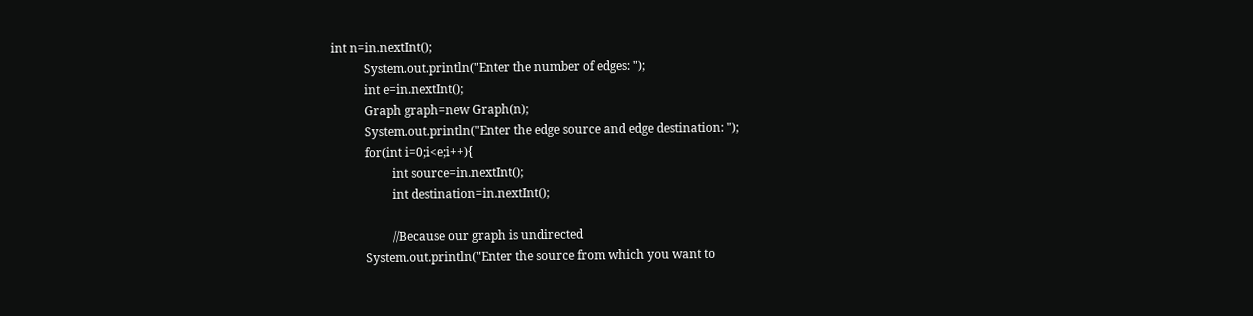int n=in.nextInt();
           System.out.println("Enter the number of edges: ");
           int e=in.nextInt();
           Graph graph=new Graph(n);
           System.out.println("Enter the edge source and edge destination: ");
           for(int i=0;i<e;i++){
                    int source=in.nextInt();
                    int destination=in.nextInt();

                    //Because our graph is undirected
           System.out.println("Enter the source from which you want to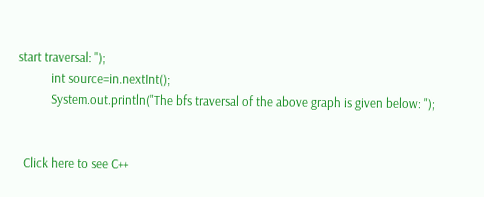start traversal: ");
           int source=in.nextInt();
           System.out.println("The bfs traversal of the above graph is given below: ");


  Click here to see C++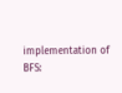implementation of BFS: